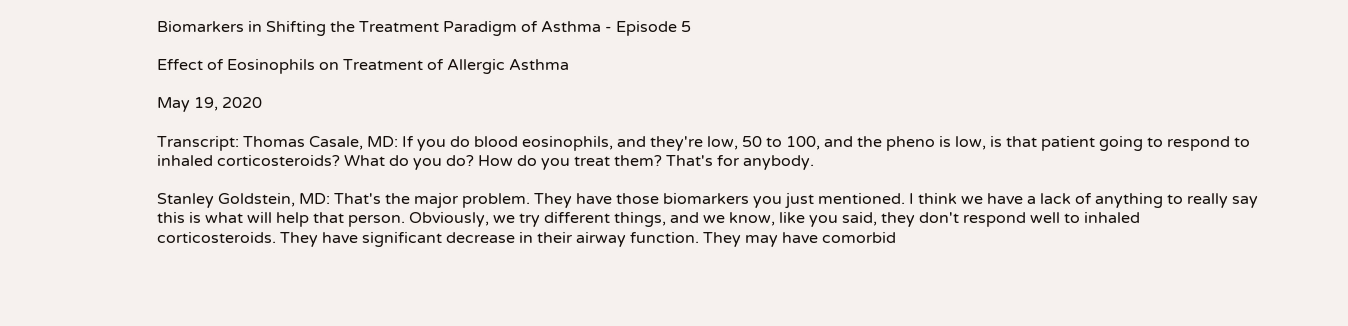Biomarkers in Shifting the Treatment Paradigm of Asthma - Episode 5

Effect of Eosinophils on Treatment of Allergic Asthma

May 19, 2020

Transcript: Thomas Casale, MD: If you do blood eosinophils, and they're low, 50 to 100, and the pheno is low, is that patient going to respond to inhaled corticosteroids? What do you do? How do you treat them? That's for anybody.

Stanley Goldstein, MD: That's the major problem. They have those biomarkers you just mentioned. I think we have a lack of anything to really say this is what will help that person. Obviously, we try different things, and we know, like you said, they don't respond well to inhaled corticosteroids. They have significant decrease in their airway function. They may have comorbid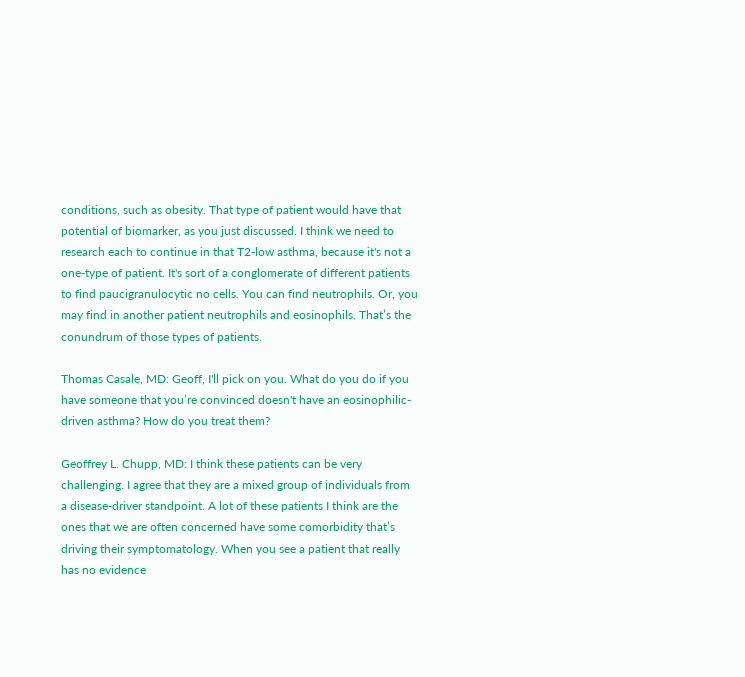conditions, such as obesity. That type of patient would have that potential of biomarker, as you just discussed. I think we need to research each to continue in that T2-low asthma, because it's not a one-type of patient. It's sort of a conglomerate of different patients to find paucigranulocytic no cells. You can find neutrophils. Or, you may find in another patient neutrophils and eosinophils. That’s the conundrum of those types of patients.

Thomas Casale, MD: Geoff, I'll pick on you. What do you do if you have someone that you’re convinced doesn't have an eosinophilic-driven asthma? How do you treat them?

Geoffrey L. Chupp, MD: I think these patients can be very challenging. I agree that they are a mixed group of individuals from a disease-driver standpoint. A lot of these patients I think are the ones that we are often concerned have some comorbidity that’s driving their symptomatology. When you see a patient that really has no evidence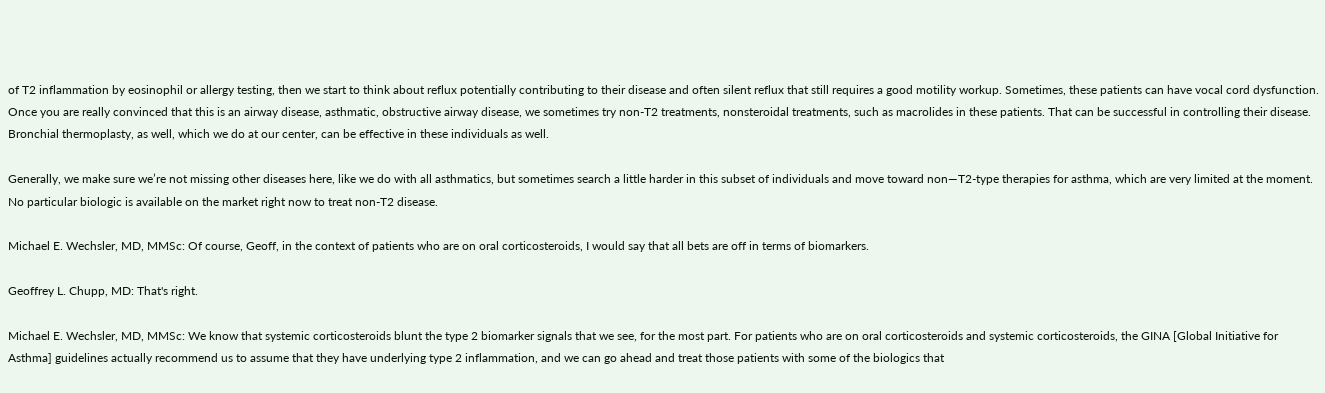of T2 inflammation by eosinophil or allergy testing, then we start to think about reflux potentially contributing to their disease and often silent reflux that still requires a good motility workup. Sometimes, these patients can have vocal cord dysfunction. Once you are really convinced that this is an airway disease, asthmatic, obstructive airway disease, we sometimes try non-T2 treatments, nonsteroidal treatments, such as macrolides in these patients. That can be successful in controlling their disease. Bronchial thermoplasty, as well, which we do at our center, can be effective in these individuals as well.

Generally, we make sure we’re not missing other diseases here, like we do with all asthmatics, but sometimes search a little harder in this subset of individuals and move toward non—T2-type therapies for asthma, which are very limited at the moment. No particular biologic is available on the market right now to treat non-T2 disease.

Michael E. Wechsler, MD, MMSc: Of course, Geoff, in the context of patients who are on oral corticosteroids, I would say that all bets are off in terms of biomarkers.

Geoffrey L. Chupp, MD: That's right.

Michael E. Wechsler, MD, MMSc: We know that systemic corticosteroids blunt the type 2 biomarker signals that we see, for the most part. For patients who are on oral corticosteroids and systemic corticosteroids, the GINA [Global Initiative for Asthma] guidelines actually recommend us to assume that they have underlying type 2 inflammation, and we can go ahead and treat those patients with some of the biologics that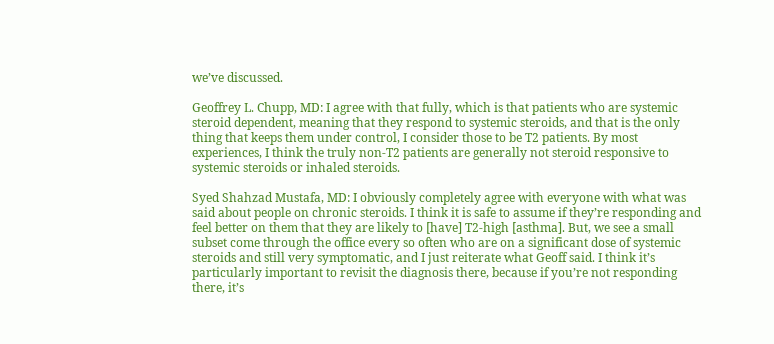we’ve discussed.

Geoffrey L. Chupp, MD: I agree with that fully, which is that patients who are systemic steroid dependent, meaning that they respond to systemic steroids, and that is the only thing that keeps them under control, I consider those to be T2 patients. By most experiences, I think the truly non-T2 patients are generally not steroid responsive to systemic steroids or inhaled steroids.

Syed Shahzad Mustafa, MD: I obviously completely agree with everyone with what was said about people on chronic steroids. I think it is safe to assume if they’re responding and feel better on them that they are likely to [have] T2-high [asthma]. But, we see a small subset come through the office every so often who are on a significant dose of systemic steroids and still very symptomatic, and I just reiterate what Geoff said. I think it’s particularly important to revisit the diagnosis there, because if you’re not responding there, it’s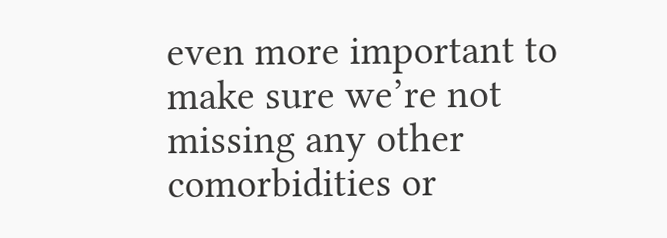even more important to make sure we’re not missing any other comorbidities or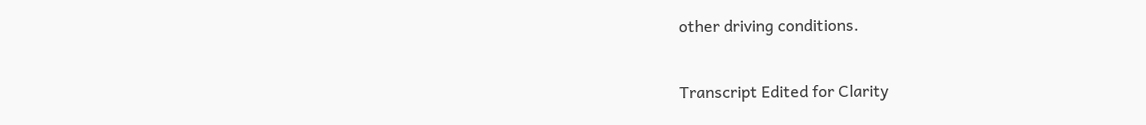other driving conditions.

Transcript Edited for Clarity